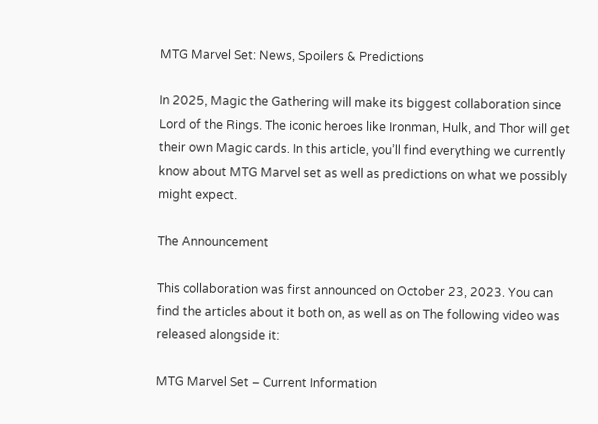MTG Marvel Set: News, Spoilers & Predictions

In 2025, Magic the Gathering will make its biggest collaboration since Lord of the Rings. The iconic heroes like Ironman, Hulk, and Thor will get their own Magic cards. In this article, you’ll find everything we currently know about MTG Marvel set as well as predictions on what we possibly might expect.

The Announcement

This collaboration was first announced on October 23, 2023. You can find the articles about it both on, as well as on The following video was released alongside it:

MTG Marvel Set – Current Information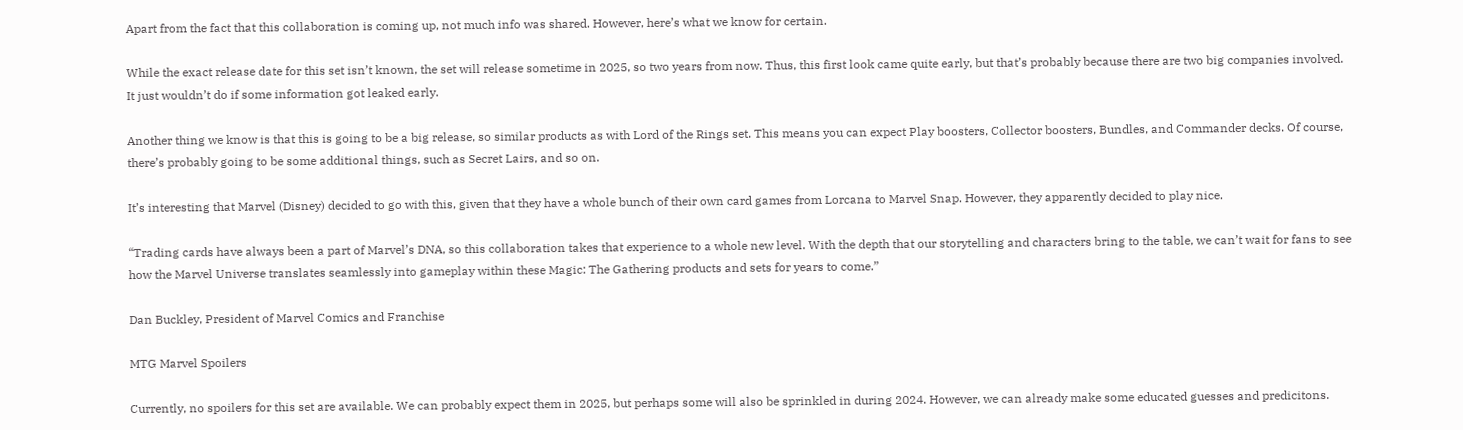Apart from the fact that this collaboration is coming up, not much info was shared. However, here’s what we know for certain.

While the exact release date for this set isn’t known, the set will release sometime in 2025, so two years from now. Thus, this first look came quite early, but that’s probably because there are two big companies involved. It just wouldn’t do if some information got leaked early.

Another thing we know is that this is going to be a big release, so similar products as with Lord of the Rings set. This means you can expect Play boosters, Collector boosters, Bundles, and Commander decks. Of course, there’s probably going to be some additional things, such as Secret Lairs, and so on.

It’s interesting that Marvel (Disney) decided to go with this, given that they have a whole bunch of their own card games from Lorcana to Marvel Snap. However, they apparently decided to play nice.

“Trading cards have always been a part of Marvel’s DNA, so this collaboration takes that experience to a whole new level. With the depth that our storytelling and characters bring to the table, we can’t wait for fans to see how the Marvel Universe translates seamlessly into gameplay within these Magic: The Gathering products and sets for years to come.”

Dan Buckley, President of Marvel Comics and Franchise

MTG Marvel Spoilers

Currently, no spoilers for this set are available. We can probably expect them in 2025, but perhaps some will also be sprinkled in during 2024. However, we can already make some educated guesses and predicitons.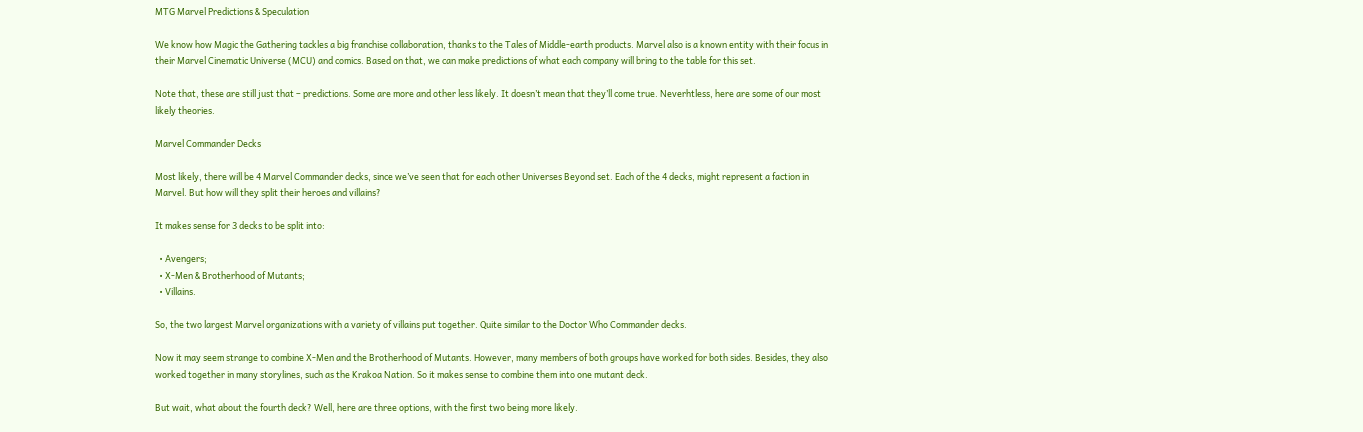MTG Marvel Predictions & Speculation

We know how Magic the Gathering tackles a big franchise collaboration, thanks to the Tales of Middle-earth products. Marvel also is a known entity with their focus in their Marvel Cinematic Universe (MCU) and comics. Based on that, we can make predictions of what each company will bring to the table for this set.

Note that, these are still just that – predictions. Some are more and other less likely. It doesn’t mean that they’ll come true. Neverhtless, here are some of our most likely theories.

Marvel Commander Decks

Most likely, there will be 4 Marvel Commander decks, since we’ve seen that for each other Universes Beyond set. Each of the 4 decks, might represent a faction in Marvel. But how will they split their heroes and villains?

It makes sense for 3 decks to be split into:

  • Avengers;
  • X-Men & Brotherhood of Mutants;
  • Villains.

So, the two largest Marvel organizations with a variety of villains put together. Quite similar to the Doctor Who Commander decks.

Now it may seem strange to combine X-Men and the Brotherhood of Mutants. However, many members of both groups have worked for both sides. Besides, they also worked together in many storylines, such as the Krakoa Nation. So it makes sense to combine them into one mutant deck.

But wait, what about the fourth deck? Well, here are three options, with the first two being more likely.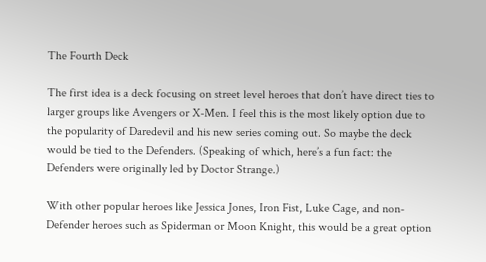The Fourth Deck

The first idea is a deck focusing on street level heroes that don’t have direct ties to larger groups like Avengers or X-Men. I feel this is the most likely option due to the popularity of Daredevil and his new series coming out. So maybe the deck would be tied to the Defenders. (Speaking of which, here’s a fun fact: the Defenders were originally led by Doctor Strange.)

With other popular heroes like Jessica Jones, Iron Fist, Luke Cage, and non-Defender heroes such as Spiderman or Moon Knight, this would be a great option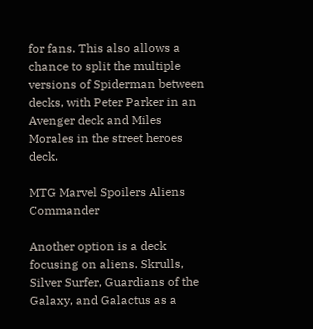for fans. This also allows a chance to split the multiple versions of Spiderman between decks, with Peter Parker in an Avenger deck and Miles Morales in the street heroes deck.

MTG Marvel Spoilers Aliens Commander

Another option is a deck focusing on aliens. Skrulls, Silver Surfer, Guardians of the Galaxy, and Galactus as a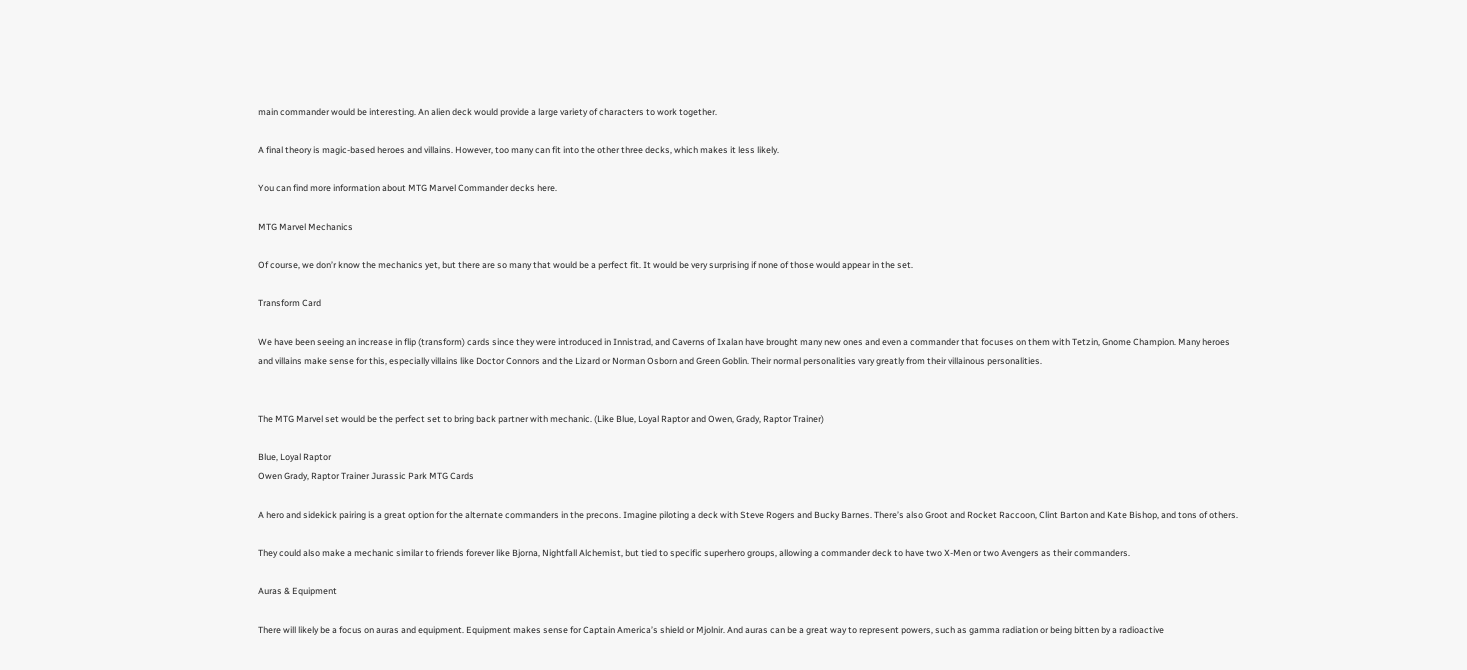main commander would be interesting. An alien deck would provide a large variety of characters to work together.

A final theory is magic-based heroes and villains. However, too many can fit into the other three decks, which makes it less likely.

You can find more information about MTG Marvel Commander decks here.

MTG Marvel Mechanics

Of course, we don’r know the mechanics yet, but there are so many that would be a perfect fit. It would be very surprising if none of those would appear in the set.

Transform Card

We have been seeing an increase in flip (transform) cards since they were introduced in Innistrad, and Caverns of Ixalan have brought many new ones and even a commander that focuses on them with Tetzin, Gnome Champion. Many heroes and villains make sense for this, especially villains like Doctor Connors and the Lizard or Norman Osborn and Green Goblin. Their normal personalities vary greatly from their villainous personalities.


The MTG Marvel set would be the perfect set to bring back partner with mechanic. (Like Blue, Loyal Raptor and Owen, Grady, Raptor Trainer)

Blue, Loyal Raptor
Owen Grady, Raptor Trainer Jurassic Park MTG Cards

A hero and sidekick pairing is a great option for the alternate commanders in the precons. Imagine piloting a deck with Steve Rogers and Bucky Barnes. There’s also Groot and Rocket Raccoon, Clint Barton and Kate Bishop, and tons of others.

They could also make a mechanic similar to friends forever like Bjorna, Nightfall Alchemist, but tied to specific superhero groups, allowing a commander deck to have two X-Men or two Avengers as their commanders.

Auras & Equipment

There will likely be a focus on auras and equipment. Equipment makes sense for Captain America’s shield or Mjolnir. And auras can be a great way to represent powers, such as gamma radiation or being bitten by a radioactive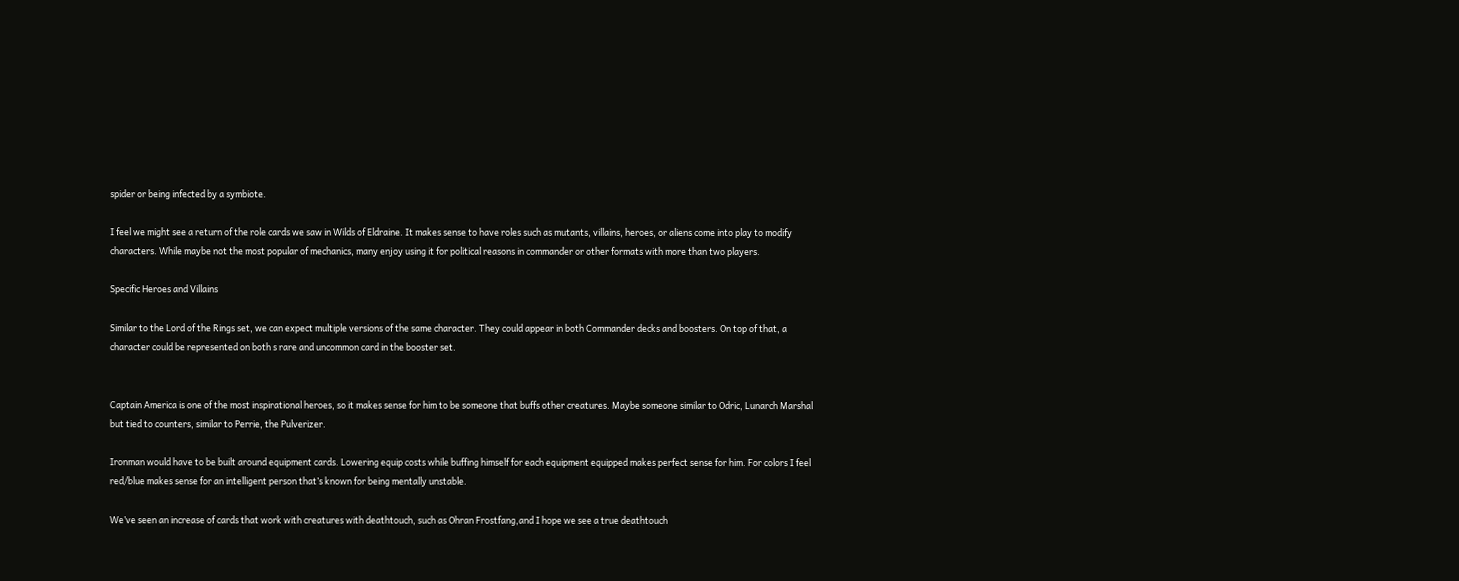spider or being infected by a symbiote.

I feel we might see a return of the role cards we saw in Wilds of Eldraine. It makes sense to have roles such as mutants, villains, heroes, or aliens come into play to modify characters. While maybe not the most popular of mechanics, many enjoy using it for political reasons in commander or other formats with more than two players.

Specific Heroes and Villains

Similar to the Lord of the Rings set, we can expect multiple versions of the same character. They could appear in both Commander decks and boosters. On top of that, a character could be represented on both s rare and uncommon card in the booster set.


Captain America is one of the most inspirational heroes, so it makes sense for him to be someone that buffs other creatures. Maybe someone similar to Odric, Lunarch Marshal but tied to counters, similar to Perrie, the Pulverizer.

Ironman would have to be built around equipment cards. Lowering equip costs while buffing himself for each equipment equipped makes perfect sense for him. For colors I feel red/blue makes sense for an intelligent person that’s known for being mentally unstable.

We’ve seen an increase of cards that work with creatures with deathtouch, such as Ohran Frostfang,and I hope we see a true deathtouch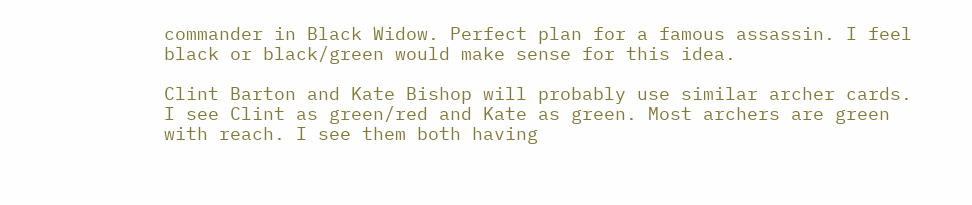commander in Black Widow. Perfect plan for a famous assassin. I feel black or black/green would make sense for this idea.

Clint Barton and Kate Bishop will probably use similar archer cards. I see Clint as green/red and Kate as green. Most archers are green with reach. I see them both having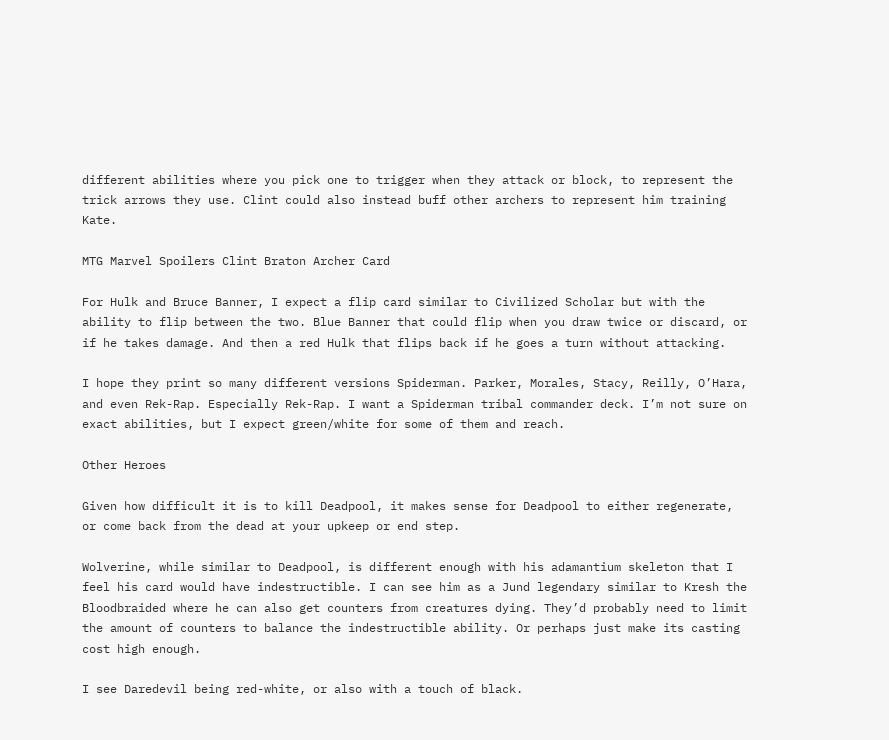different abilities where you pick one to trigger when they attack or block, to represent the trick arrows they use. Clint could also instead buff other archers to represent him training Kate.

MTG Marvel Spoilers Clint Braton Archer Card

For Hulk and Bruce Banner, I expect a flip card similar to Civilized Scholar but with the ability to flip between the two. Blue Banner that could flip when you draw twice or discard, or if he takes damage. And then a red Hulk that flips back if he goes a turn without attacking.

I hope they print so many different versions Spiderman. Parker, Morales, Stacy, Reilly, O’Hara, and even Rek-Rap. Especially Rek-Rap. I want a Spiderman tribal commander deck. I’m not sure on exact abilities, but I expect green/white for some of them and reach.

Other Heroes

Given how difficult it is to kill Deadpool, it makes sense for Deadpool to either regenerate, or come back from the dead at your upkeep or end step.

Wolverine, while similar to Deadpool, is different enough with his adamantium skeleton that I feel his card would have indestructible. I can see him as a Jund legendary similar to Kresh the Bloodbraided where he can also get counters from creatures dying. They’d probably need to limit the amount of counters to balance the indestructible ability. Or perhaps just make its casting cost high enough.

I see Daredevil being red-white, or also with a touch of black.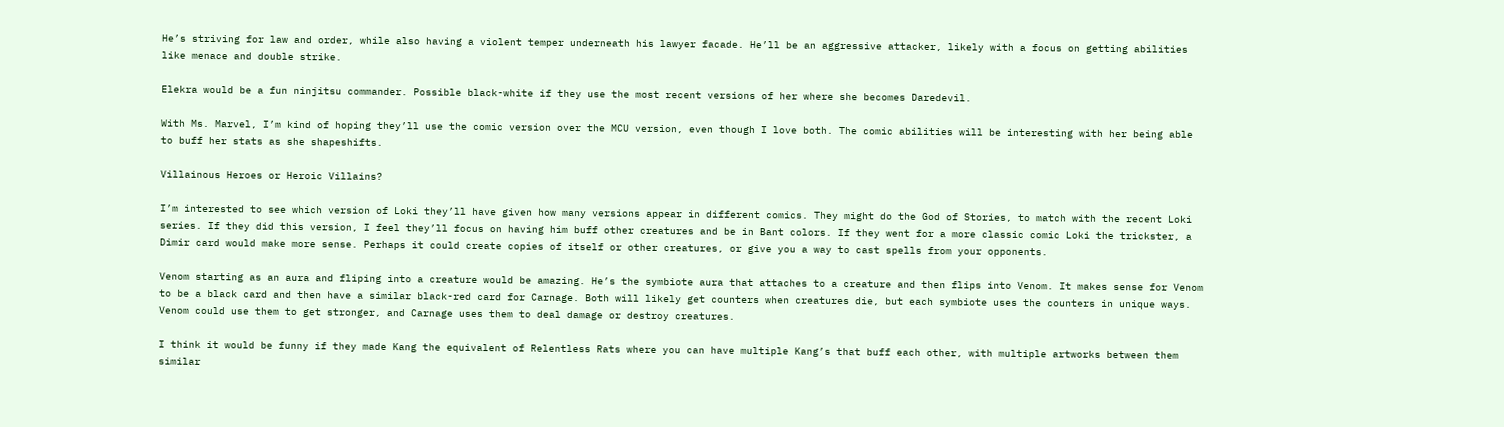He’s striving for law and order, while also having a violent temper underneath his lawyer facade. He’ll be an aggressive attacker, likely with a focus on getting abilities like menace and double strike.

Elekra would be a fun ninjitsu commander. Possible black-white if they use the most recent versions of her where she becomes Daredevil.

With Ms. Marvel, I’m kind of hoping they’ll use the comic version over the MCU version, even though I love both. The comic abilities will be interesting with her being able to buff her stats as she shapeshifts.

Villainous Heroes or Heroic Villains?

I’m interested to see which version of Loki they’ll have given how many versions appear in different comics. They might do the God of Stories, to match with the recent Loki series. If they did this version, I feel they’ll focus on having him buff other creatures and be in Bant colors. If they went for a more classic comic Loki the trickster, a Dimir card would make more sense. Perhaps it could create copies of itself or other creatures, or give you a way to cast spells from your opponents.

Venom starting as an aura and fliping into a creature would be amazing. He’s the symbiote aura that attaches to a creature and then flips into Venom. It makes sense for Venom to be a black card and then have a similar black-red card for Carnage. Both will likely get counters when creatures die, but each symbiote uses the counters in unique ways. Venom could use them to get stronger, and Carnage uses them to deal damage or destroy creatures.

I think it would be funny if they made Kang the equivalent of Relentless Rats where you can have multiple Kang’s that buff each other, with multiple artworks between them similar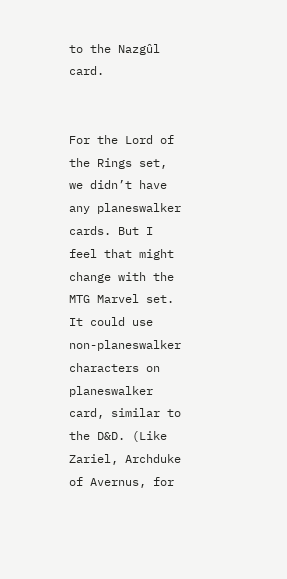to the Nazgûl card.


For the Lord of the Rings set, we didn’t have any planeswalker cards. But I feel that might change with the MTG Marvel set. It could use non-planeswalker characters on planeswalker card, similar to the D&D. (Like Zariel, Archduke of Avernus, for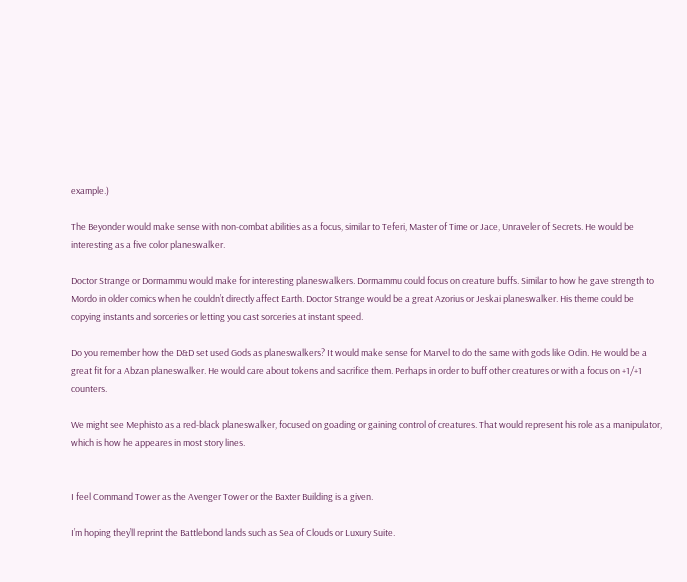example.)

The Beyonder would make sense with non-combat abilities as a focus, similar to Teferi, Master of Time or Jace, Unraveler of Secrets. He would be interesting as a five color planeswalker.

Doctor Strange or Dormammu would make for interesting planeswalkers. Dormammu could focus on creature buffs. Similar to how he gave strength to Mordo in older comics when he couldn’t directly affect Earth. Doctor Strange would be a great Azorius or Jeskai planeswalker. His theme could be copying instants and sorceries or letting you cast sorceries at instant speed.

Do you remember how the D&D set used Gods as planeswalkers? It would make sense for Marvel to do the same with gods like Odin. He would be a great fit for a Abzan planeswalker. He would care about tokens and sacrifice them. Perhaps in order to buff other creatures or with a focus on +1/+1 counters.

We might see Mephisto as a red-black planeswalker, focused on goading or gaining control of creatures. That would represent his role as a manipulator, which is how he appeares in most story lines.


I feel Command Tower as the Avenger Tower or the Baxter Building is a given.

I’m hoping they’ll reprint the Battlebond lands such as Sea of Clouds or Luxury Suite.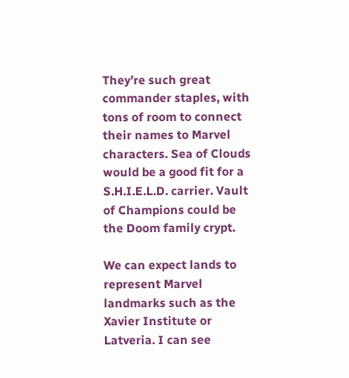They’re such great commander staples, with tons of room to connect their names to Marvel characters. Sea of Clouds would be a good fit for a S.H.I.E.L.D. carrier. Vault of Champions could be the Doom family crypt.

We can expect lands to represent Marvel landmarks such as the Xavier Institute or Latveria. I can see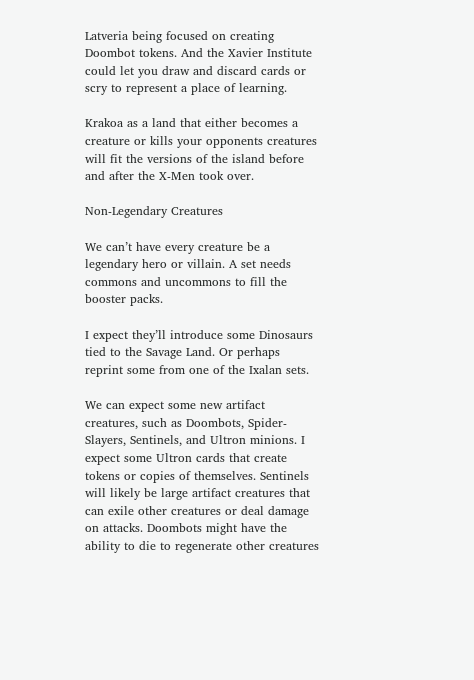Latveria being focused on creating Doombot tokens. And the Xavier Institute could let you draw and discard cards or scry to represent a place of learning.

Krakoa as a land that either becomes a creature or kills your opponents creatures will fit the versions of the island before and after the X-Men took over.

Non-Legendary Creatures

We can’t have every creature be a legendary hero or villain. A set needs commons and uncommons to fill the booster packs.

I expect they’ll introduce some Dinosaurs tied to the Savage Land. Or perhaps reprint some from one of the Ixalan sets.

We can expect some new artifact creatures, such as Doombots, Spider-Slayers, Sentinels, and Ultron minions. I expect some Ultron cards that create tokens or copies of themselves. Sentinels will likely be large artifact creatures that can exile other creatures or deal damage on attacks. Doombots might have the ability to die to regenerate other creatures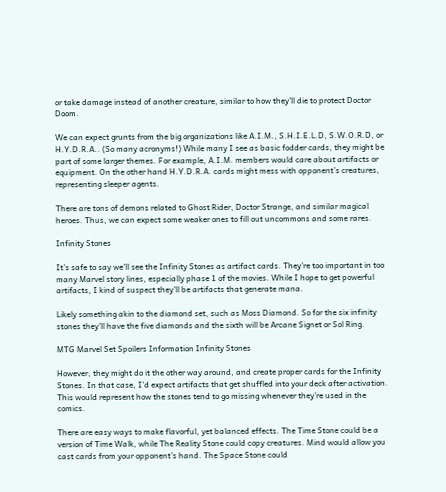or take damage instead of another creature, similar to how they’ll die to protect Doctor Doom.

We can expect grunts from the big organizations like A.I.M., S.H.I.E.L.D, S.W.O.R.D, or H.Y.D.R.A.. (So many acronyms!) While many I see as basic fodder cards, they might be part of some larger themes. For example, A.I.M. members would care about artifacts or equipment. On the other hand H.Y.D.R.A. cards might mess with opponent’s creatures, representing sleeper agents.

There are tons of demons related to Ghost Rider, Doctor Strange, and similar magical heroes. Thus, we can expect some weaker ones to fill out uncommons and some rares.

Infinity Stones

It’s safe to say we’ll see the Infinity Stones as artifact cards. They’re too important in too many Marvel story lines, especially phase 1 of the movies. While I hope to get powerful artifacts, I kind of suspect they’ll be artifacts that generate mana.

Likely something akin to the diamond set, such as Moss Diamond. So for the six infinity stones they’ll have the five diamonds and the sixth will be Arcane Signet or Sol Ring.

MTG Marvel Set Spoilers Information Infinity Stones

However, they might do it the other way around, and create proper cards for the Infinity Stones. In that case, I’d expect artifacts that get shuffled into your deck after activation. This would represent how the stones tend to go missing whenever they’re used in the comics.

There are easy ways to make flavorful, yet balanced effects. The Time Stone could be a version of Time Walk, while The Reality Stone could copy creatures. Mind would allow you cast cards from your opponent’s hand. The Space Stone could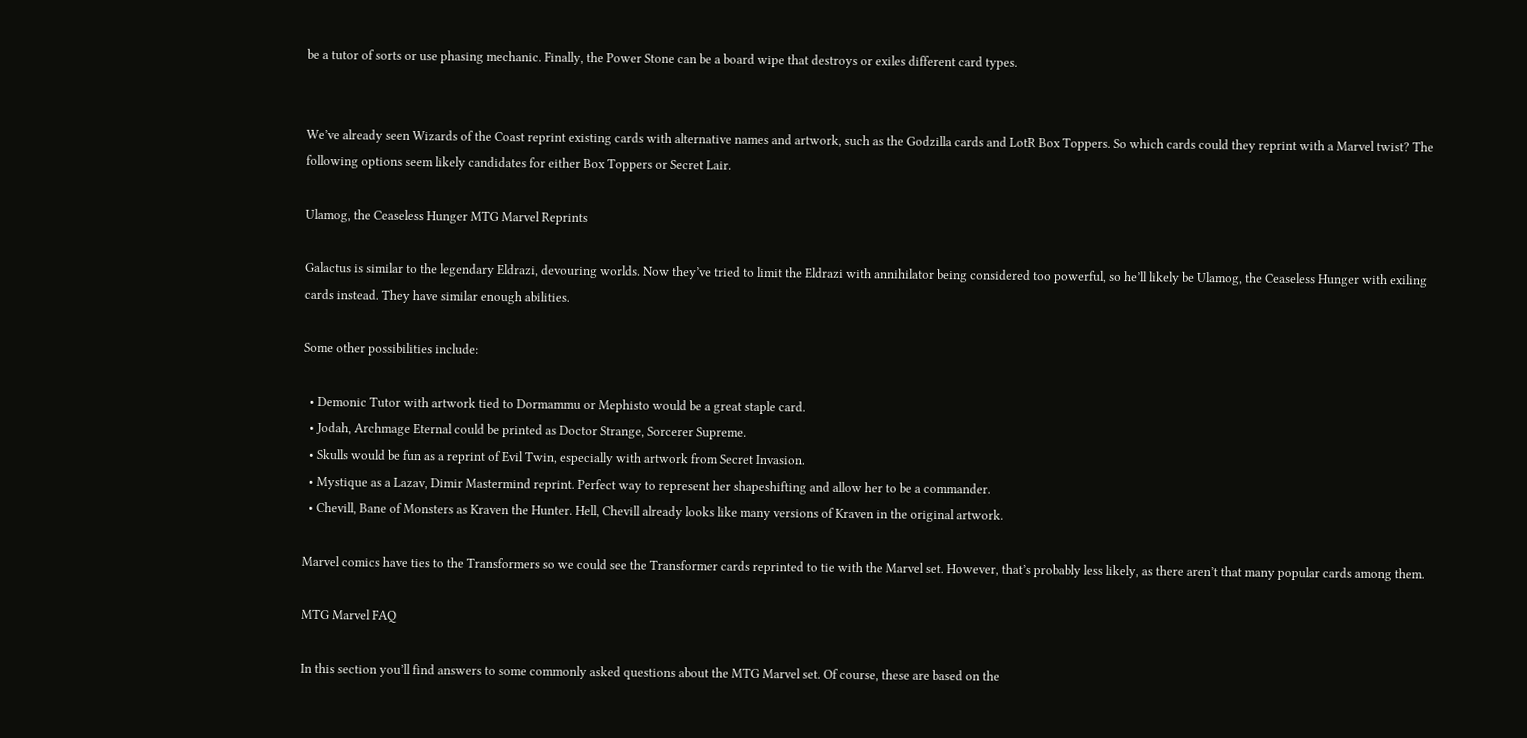be a tutor of sorts or use phasing mechanic. Finally, the Power Stone can be a board wipe that destroys or exiles different card types.


We’ve already seen Wizards of the Coast reprint existing cards with alternative names and artwork, such as the Godzilla cards and LotR Box Toppers. So which cards could they reprint with a Marvel twist? The following options seem likely candidates for either Box Toppers or Secret Lair.

Ulamog, the Ceaseless Hunger MTG Marvel Reprints

Galactus is similar to the legendary Eldrazi, devouring worlds. Now they’ve tried to limit the Eldrazi with annihilator being considered too powerful, so he’ll likely be Ulamog, the Ceaseless Hunger with exiling cards instead. They have similar enough abilities.

Some other possibilities include:

  • Demonic Tutor with artwork tied to Dormammu or Mephisto would be a great staple card.
  • Jodah, Archmage Eternal could be printed as Doctor Strange, Sorcerer Supreme.
  • Skulls would be fun as a reprint of Evil Twin, especially with artwork from Secret Invasion.
  • Mystique as a Lazav, Dimir Mastermind reprint. Perfect way to represent her shapeshifting and allow her to be a commander.
  • Chevill, Bane of Monsters as Kraven the Hunter. Hell, Chevill already looks like many versions of Kraven in the original artwork.

Marvel comics have ties to the Transformers so we could see the Transformer cards reprinted to tie with the Marvel set. However, that’s probably less likely, as there aren’t that many popular cards among them.

MTG Marvel FAQ

In this section you’ll find answers to some commonly asked questions about the MTG Marvel set. Of course, these are based on the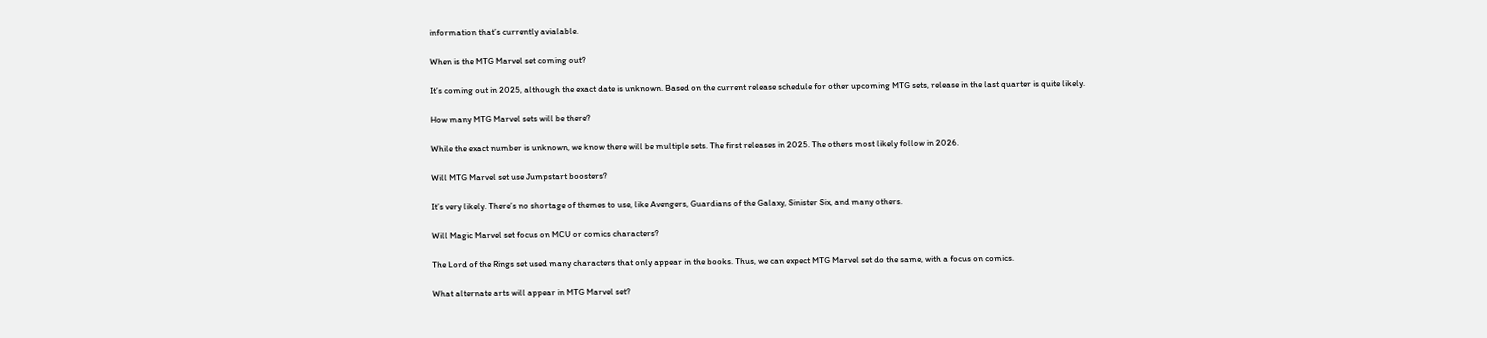information that’s currently avialable.

When is the MTG Marvel set coming out?

It’s coming out in 2025, although the exact date is unknown. Based on the current release schedule for other upcoming MTG sets, release in the last quarter is quite likely.

How many MTG Marvel sets will be there?

While the exact number is unknown, we know there will be multiple sets. The first releases in 2025. The others most likely follow in 2026.

Will MTG Marvel set use Jumpstart boosters?

It’s very likely. There’s no shortage of themes to use, like Avengers, Guardians of the Galaxy, Sinister Six, and many others.

Will Magic Marvel set focus on MCU or comics characters?

The Lord of the Rings set used many characters that only appear in the books. Thus, we can expect MTG Marvel set do the same, with a focus on comics.

What alternate arts will appear in MTG Marvel set?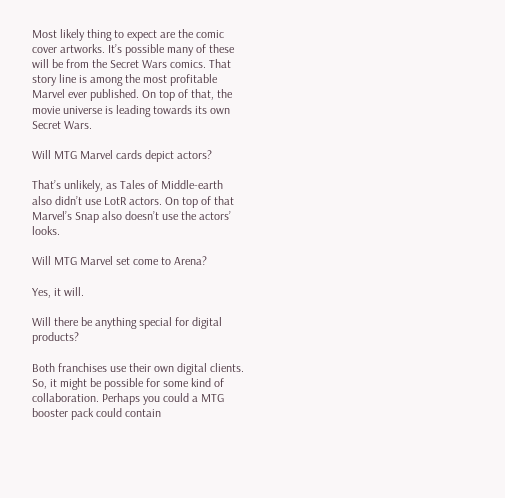Most likely thing to expect are the comic cover artworks. It’s possible many of these will be from the Secret Wars comics. That story line is among the most profitable Marvel ever published. On top of that, the movie universe is leading towards its own Secret Wars.

Will MTG Marvel cards depict actors?

That’s unlikely, as Tales of Middle-earth also didn’t use LotR actors. On top of that Marvel’s Snap also doesn’t use the actors’ looks.

Will MTG Marvel set come to Arena?

Yes, it will.

Will there be anything special for digital products?

Both franchises use their own digital clients. So, it might be possible for some kind of collaboration. Perhaps you could a MTG booster pack could contain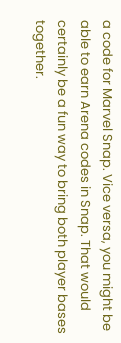a code for Marvel Snap. Vice versa, you might be able to earn Arena codes in Snap. That would certainly be a fun way to bring both player bases together.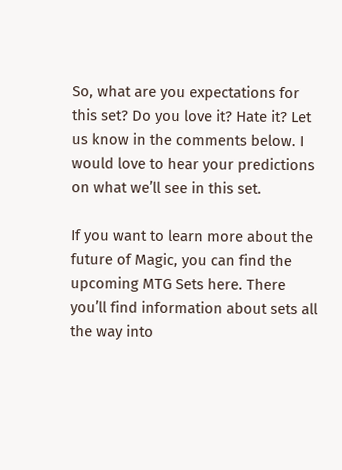So, what are you expectations for this set? Do you love it? Hate it? Let us know in the comments below. I would love to hear your predictions on what we’ll see in this set.

If you want to learn more about the future of Magic, you can find the upcoming MTG Sets here. There you’ll find information about sets all the way into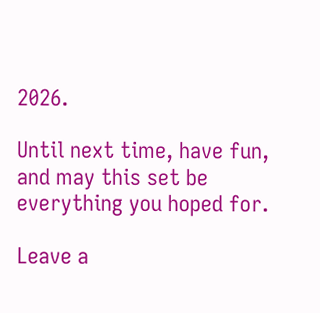2026.

Until next time, have fun, and may this set be everything you hoped for.

Leave a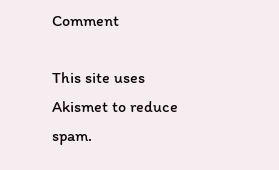Comment

This site uses Akismet to reduce spam.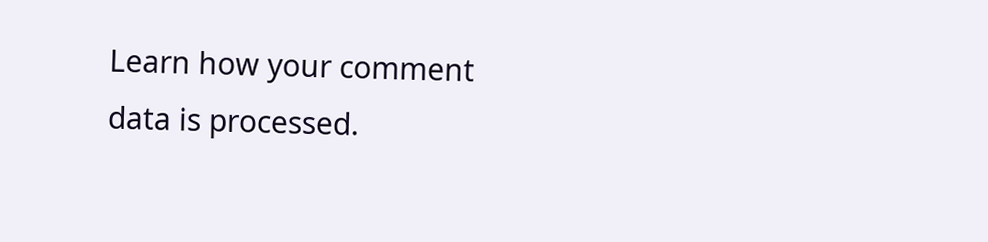Learn how your comment data is processed.